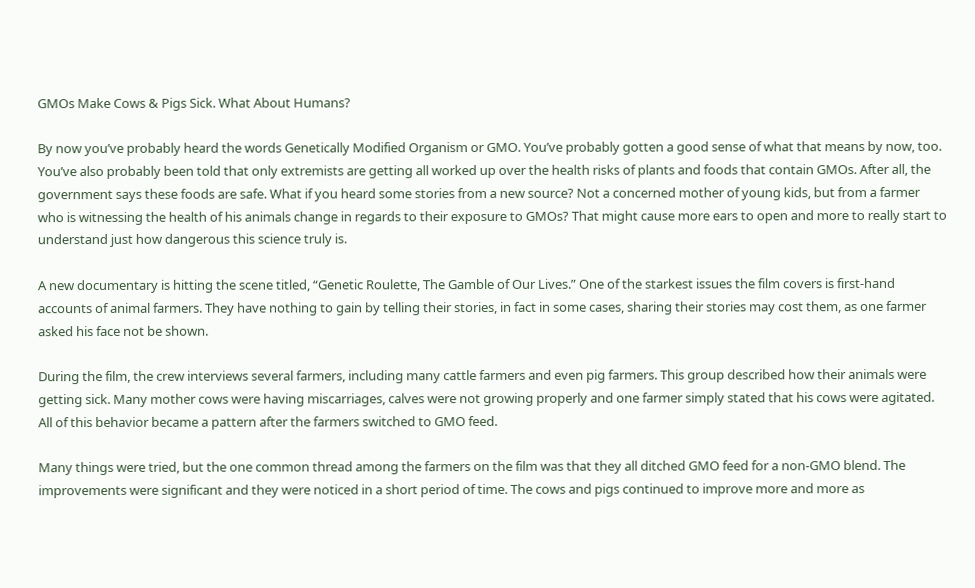GMOs Make Cows & Pigs Sick. What About Humans?

By now you’ve probably heard the words Genetically Modified Organism or GMO. You’ve probably gotten a good sense of what that means by now, too. You’ve also probably been told that only extremists are getting all worked up over the health risks of plants and foods that contain GMOs. After all, the government says these foods are safe. What if you heard some stories from a new source? Not a concerned mother of young kids, but from a farmer who is witnessing the health of his animals change in regards to their exposure to GMOs? That might cause more ears to open and more to really start to understand just how dangerous this science truly is.

A new documentary is hitting the scene titled, “Genetic Roulette, The Gamble of Our Lives.” One of the starkest issues the film covers is first-hand accounts of animal farmers. They have nothing to gain by telling their stories, in fact in some cases, sharing their stories may cost them, as one farmer asked his face not be shown.

During the film, the crew interviews several farmers, including many cattle farmers and even pig farmers. This group described how their animals were getting sick. Many mother cows were having miscarriages, calves were not growing properly and one farmer simply stated that his cows were agitated. All of this behavior became a pattern after the farmers switched to GMO feed.

Many things were tried, but the one common thread among the farmers on the film was that they all ditched GMO feed for a non-GMO blend. The improvements were significant and they were noticed in a short period of time. The cows and pigs continued to improve more and more as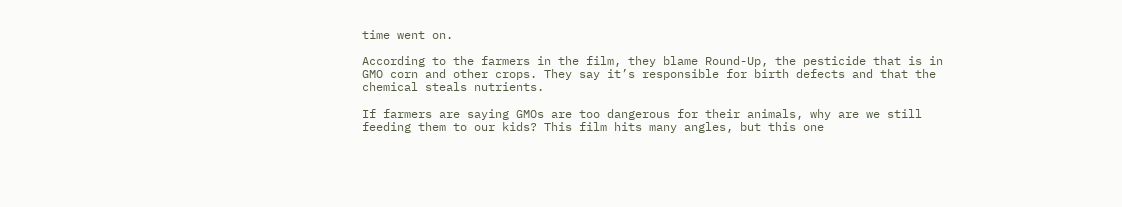time went on.

According to the farmers in the film, they blame Round-Up, the pesticide that is in GMO corn and other crops. They say it’s responsible for birth defects and that the chemical steals nutrients.

If farmers are saying GMOs are too dangerous for their animals, why are we still feeding them to our kids? This film hits many angles, but this one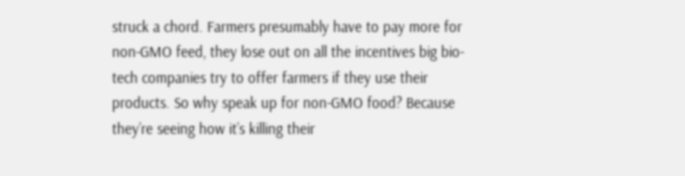struck a chord. Farmers presumably have to pay more for non-GMO feed, they lose out on all the incentives big bio-tech companies try to offer farmers if they use their products. So why speak up for non-GMO food? Because they’re seeing how it’s killing their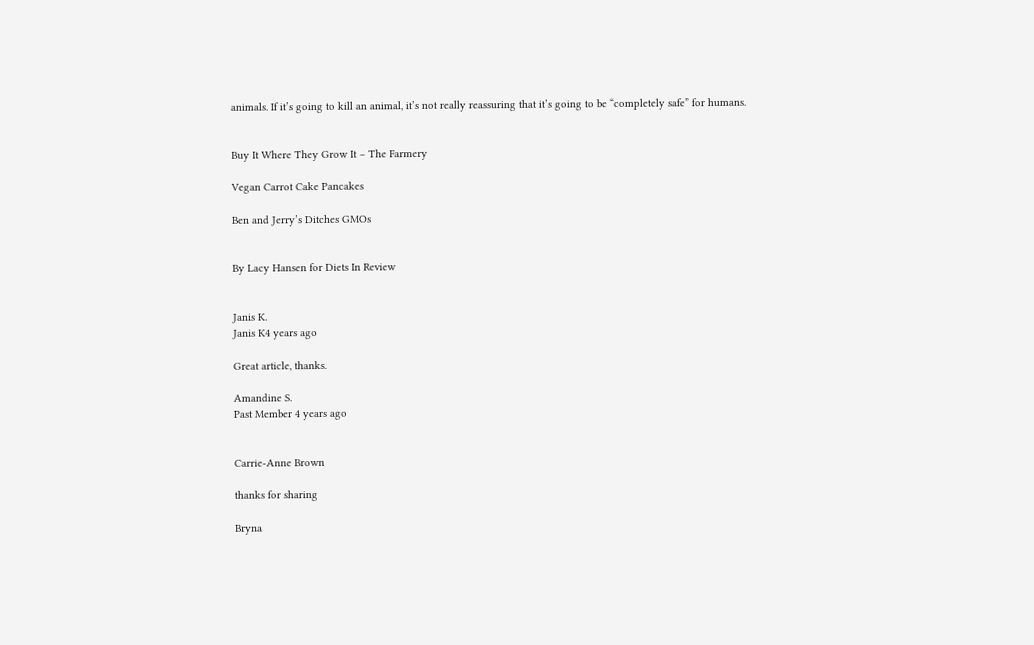animals. If it’s going to kill an animal, it’s not really reassuring that it’s going to be “completely safe” for humans.


Buy It Where They Grow It – The Farmery

Vegan Carrot Cake Pancakes

Ben and Jerry’s Ditches GMOs


By Lacy Hansen for Diets In Review


Janis K.
Janis K4 years ago

Great article, thanks.

Amandine S.
Past Member 4 years ago


Carrie-Anne Brown

thanks for sharing

Bryna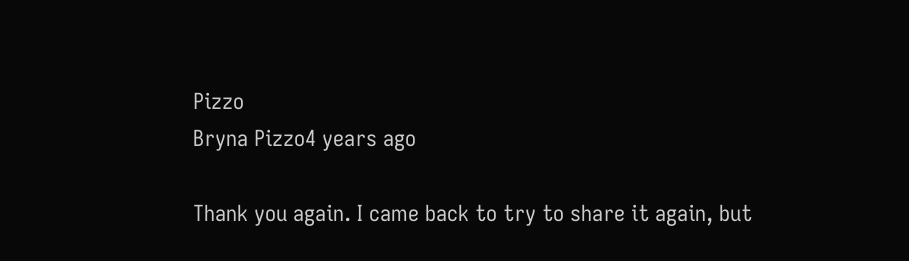Pizzo
Bryna Pizzo4 years ago

Thank you again. I came back to try to share it again, but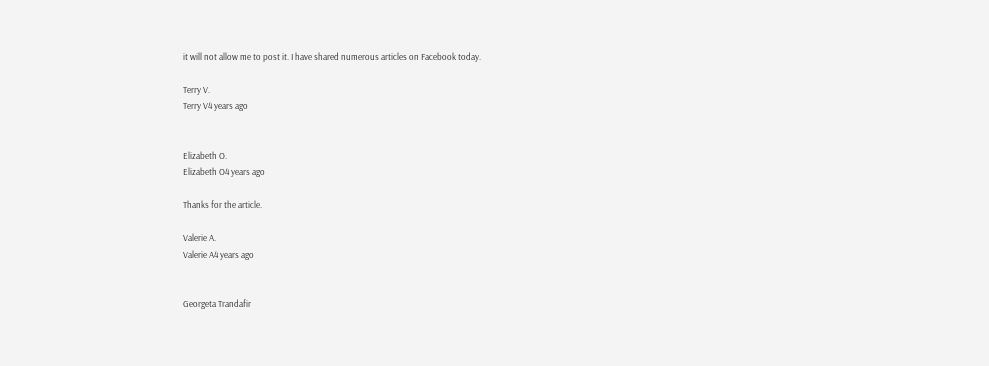it will not allow me to post it. I have shared numerous articles on Facebook today.

Terry V.
Terry V4 years ago


Elizabeth O.
Elizabeth O4 years ago

Thanks for the article.

Valerie A.
Valerie A4 years ago


Georgeta Trandafir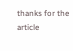thanks for the article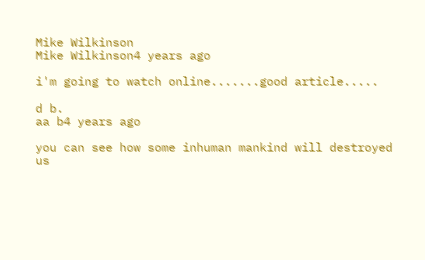Mike Wilkinson
Mike Wilkinson4 years ago

i'm going to watch online.......good article.....

d b.
aa b4 years ago

you can see how some inhuman mankind will destroyed us